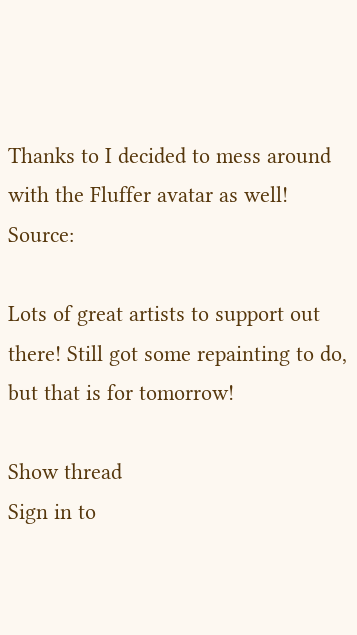Thanks to I decided to mess around with the Fluffer avatar as well! Source:

Lots of great artists to support out there! Still got some repainting to do, but that is for tomorrow!

Show thread
Sign in to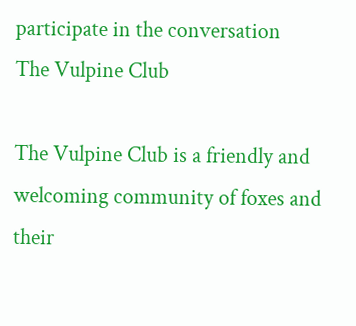participate in the conversation
The Vulpine Club

The Vulpine Club is a friendly and welcoming community of foxes and their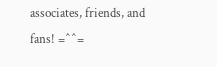associates, friends, and fans! =^^=